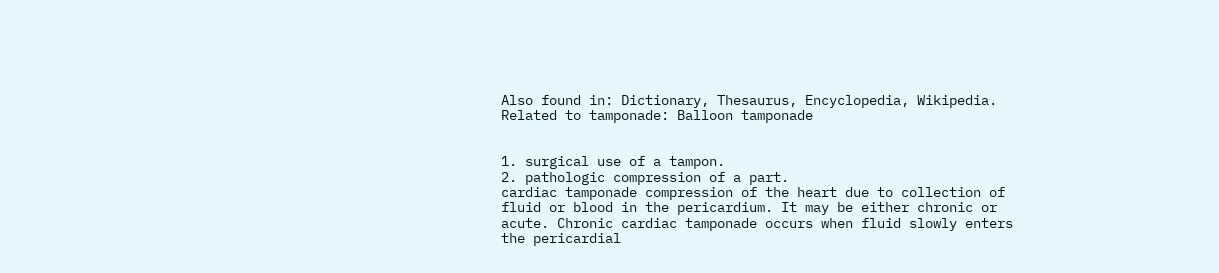Also found in: Dictionary, Thesaurus, Encyclopedia, Wikipedia.
Related to tamponade: Balloon tamponade


1. surgical use of a tampon.
2. pathologic compression of a part.
cardiac tamponade compression of the heart due to collection of fluid or blood in the pericardium. It may be either chronic or acute. Chronic cardiac tamponade occurs when fluid slowly enters the pericardial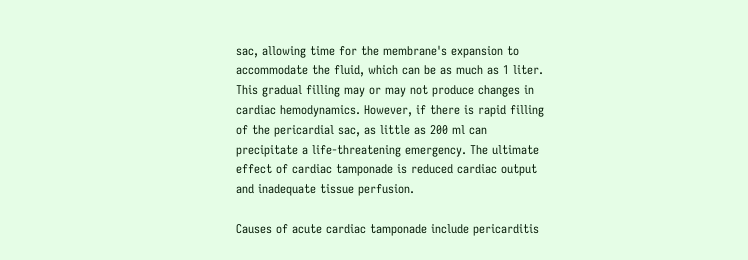sac, allowing time for the membrane's expansion to accommodate the fluid, which can be as much as 1 liter. This gradual filling may or may not produce changes in cardiac hemodynamics. However, if there is rapid filling of the pericardial sac, as little as 200 ml can precipitate a life-threatening emergency. The ultimate effect of cardiac tamponade is reduced cardiac output and inadequate tissue perfusion.

Causes of acute cardiac tamponade include pericarditis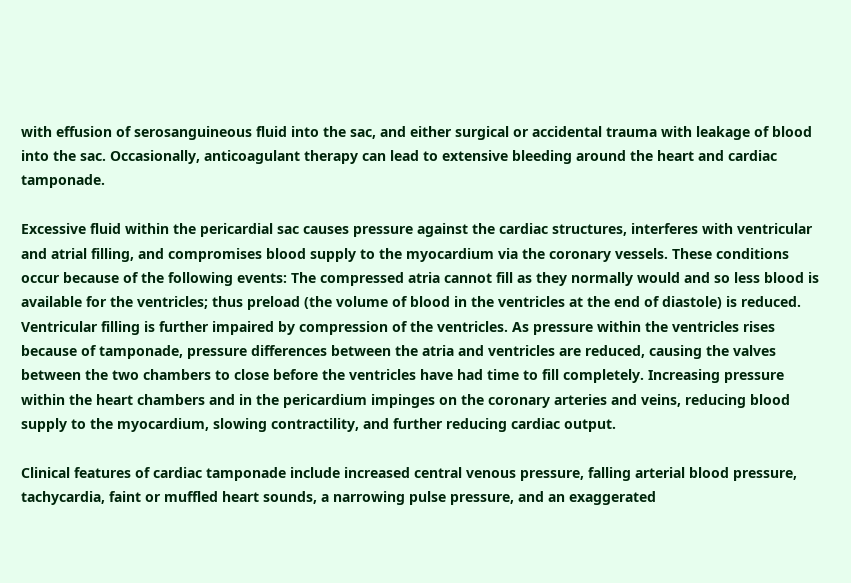with effusion of serosanguineous fluid into the sac, and either surgical or accidental trauma with leakage of blood into the sac. Occasionally, anticoagulant therapy can lead to extensive bleeding around the heart and cardiac tamponade.

Excessive fluid within the pericardial sac causes pressure against the cardiac structures, interferes with ventricular and atrial filling, and compromises blood supply to the myocardium via the coronary vessels. These conditions occur because of the following events: The compressed atria cannot fill as they normally would and so less blood is available for the ventricles; thus preload (the volume of blood in the ventricles at the end of diastole) is reduced. Ventricular filling is further impaired by compression of the ventricles. As pressure within the ventricles rises because of tamponade, pressure differences between the atria and ventricles are reduced, causing the valves between the two chambers to close before the ventricles have had time to fill completely. Increasing pressure within the heart chambers and in the pericardium impinges on the coronary arteries and veins, reducing blood supply to the myocardium, slowing contractility, and further reducing cardiac output.

Clinical features of cardiac tamponade include increased central venous pressure, falling arterial blood pressure, tachycardia, faint or muffled heart sounds, a narrowing pulse pressure, and an exaggerated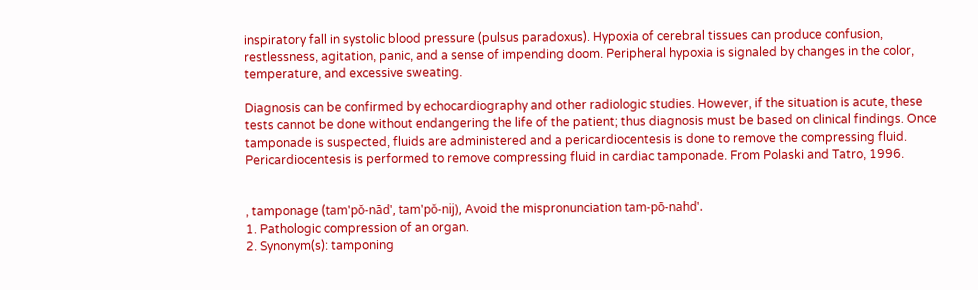inspiratory fall in systolic blood pressure (pulsus paradoxus). Hypoxia of cerebral tissues can produce confusion, restlessness, agitation, panic, and a sense of impending doom. Peripheral hypoxia is signaled by changes in the color, temperature, and excessive sweating.

Diagnosis can be confirmed by echocardiography and other radiologic studies. However, if the situation is acute, these tests cannot be done without endangering the life of the patient; thus diagnosis must be based on clinical findings. Once tamponade is suspected, fluids are administered and a pericardiocentesis is done to remove the compressing fluid.
Pericardiocentesis is performed to remove compressing fluid in cardiac tamponade. From Polaski and Tatro, 1996.


, tamponage (tam'pŏ-nād', tam'pŏ-nij), Avoid the mispronunciation tam-pō-nahd'.
1. Pathologic compression of an organ.
2. Synonym(s): tamponing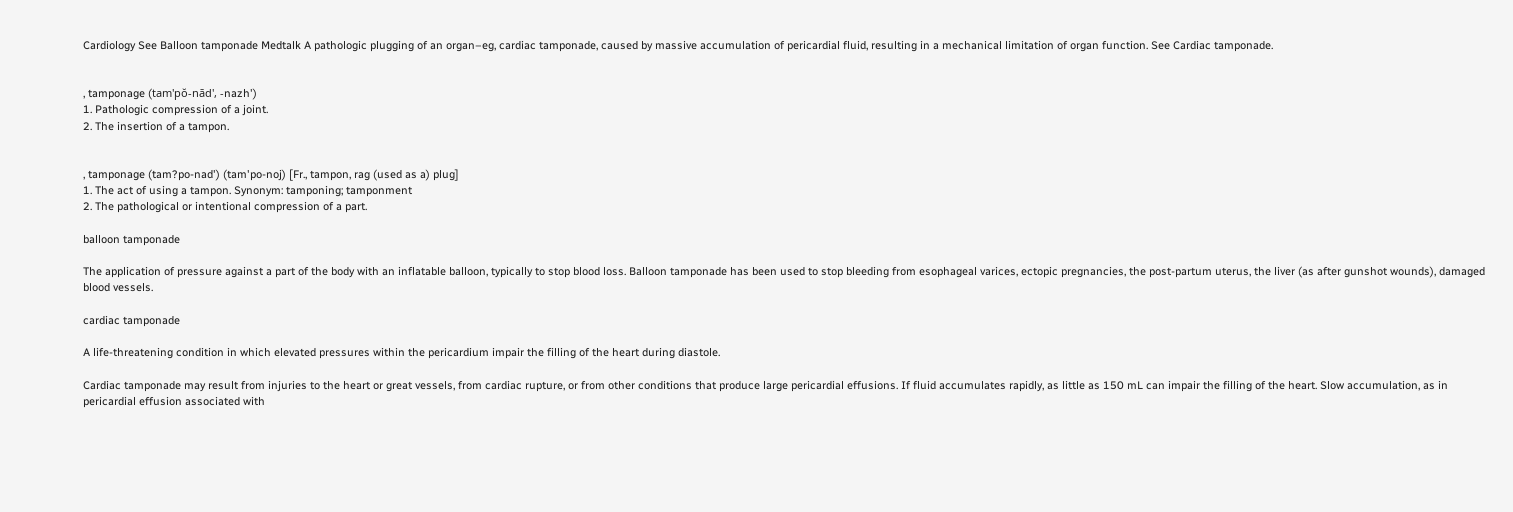Cardiology See Balloon tamponade Medtalk A pathologic plugging of an organ–eg, cardiac tamponade, caused by massive accumulation of pericardial fluid, resulting in a mechanical limitation of organ function. See Cardiac tamponade.


, tamponage (tam'pŏ-nād', -nazh')
1. Pathologic compression of a joint.
2. The insertion of a tampon.


, tamponage (tam?po-nad') (tam'po-noj) [Fr., tampon, rag (used as a) plug]
1. The act of using a tampon. Synonym: tamponing; tamponment
2. The pathological or intentional compression of a part.

balloon tamponade

The application of pressure against a part of the body with an inflatable balloon, typically to stop blood loss. Balloon tamponade has been used to stop bleeding from esophageal varices, ectopic pregnancies, the post-partum uterus, the liver (as after gunshot wounds), damaged blood vessels.

cardiac tamponade

A life-threatening condition in which elevated pressures within the pericardium impair the filling of the heart during diastole.

Cardiac tamponade may result from injuries to the heart or great vessels, from cardiac rupture, or from other conditions that produce large pericardial effusions. If fluid accumulates rapidly, as little as 150 mL can impair the filling of the heart. Slow accumulation, as in pericardial effusion associated with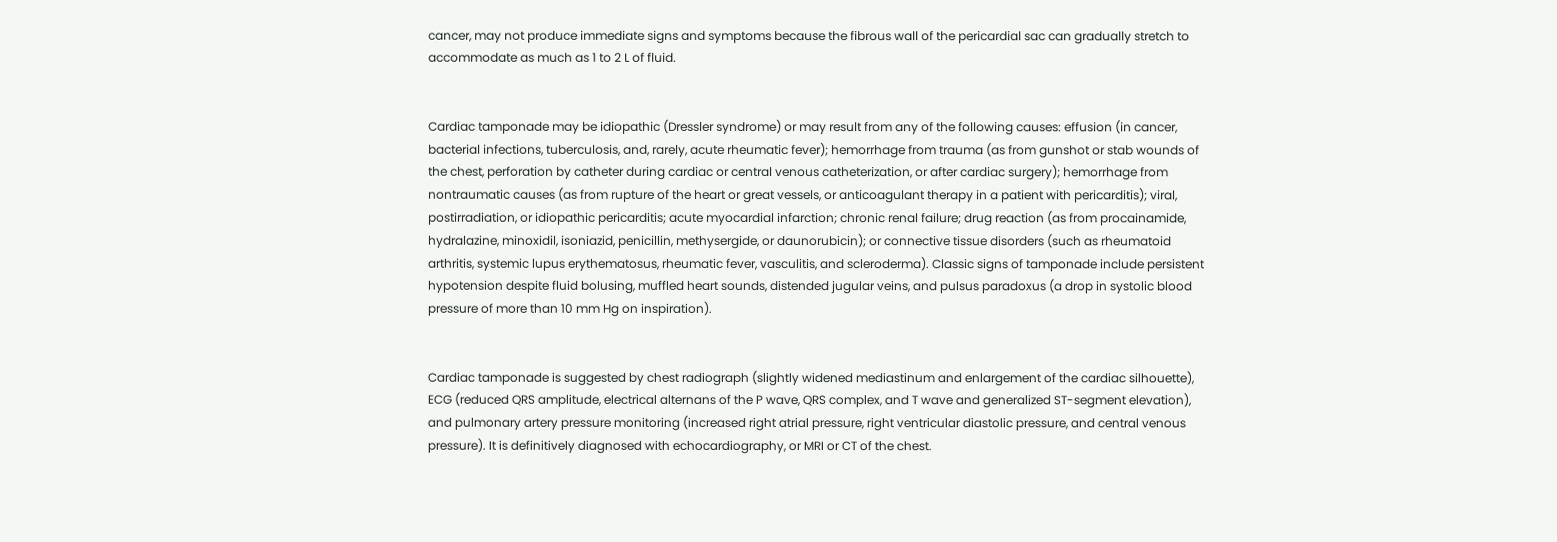cancer, may not produce immediate signs and symptoms because the fibrous wall of the pericardial sac can gradually stretch to accommodate as much as 1 to 2 L of fluid.


Cardiac tamponade may be idiopathic (Dressler syndrome) or may result from any of the following causes: effusion (in cancer, bacterial infections, tuberculosis, and, rarely, acute rheumatic fever); hemorrhage from trauma (as from gunshot or stab wounds of the chest, perforation by catheter during cardiac or central venous catheterization, or after cardiac surgery); hemorrhage from nontraumatic causes (as from rupture of the heart or great vessels, or anticoagulant therapy in a patient with pericarditis); viral, postirradiation, or idiopathic pericarditis; acute myocardial infarction; chronic renal failure; drug reaction (as from procainamide, hydralazine, minoxidil, isoniazid, penicillin, methysergide, or daunorubicin); or connective tissue disorders (such as rheumatoid arthritis, systemic lupus erythematosus, rheumatic fever, vasculitis, and scleroderma). Classic signs of tamponade include persistent hypotension despite fluid bolusing, muffled heart sounds, distended jugular veins, and pulsus paradoxus (a drop in systolic blood pressure of more than 10 mm Hg on inspiration).


Cardiac tamponade is suggested by chest radiograph (slightly widened mediastinum and enlargement of the cardiac silhouette), ECG (reduced QRS amplitude, electrical alternans of the P wave, QRS complex, and T wave and generalized ST-segment elevation), and pulmonary artery pressure monitoring (increased right atrial pressure, right ventricular diastolic pressure, and central venous pressure). It is definitively diagnosed with echocardiography, or MRI or CT of the chest.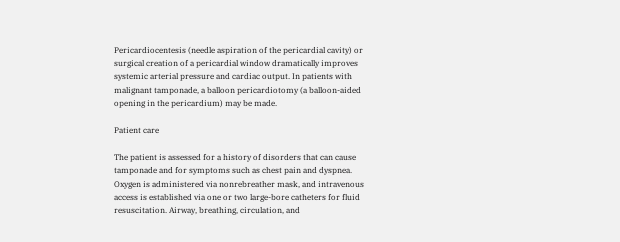Pericardiocentesis (needle aspiration of the pericardial cavity) or surgical creation of a pericardial window dramatically improves systemic arterial pressure and cardiac output. In patients with malignant tamponade, a balloon pericardiotomy (a balloon-aided opening in the pericardium) may be made.

Patient care

The patient is assessed for a history of disorders that can cause tamponade and for symptoms such as chest pain and dyspnea. Oxygen is administered via nonrebreather mask, and intravenous access is established via one or two large-bore catheters for fluid resuscitation. Airway, breathing, circulation, and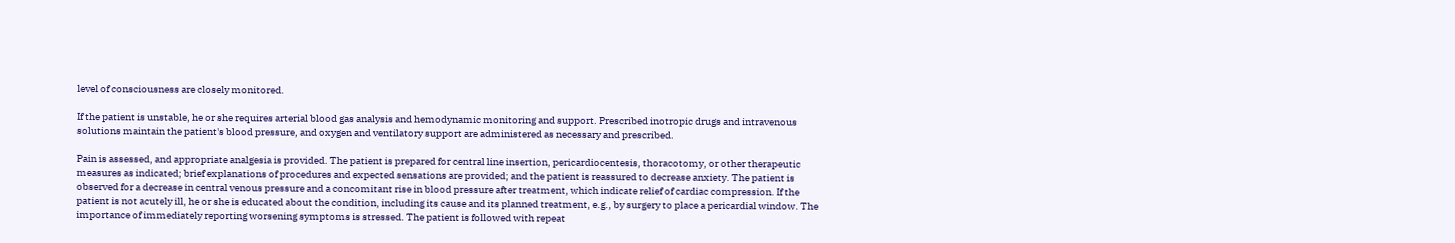level of consciousness are closely monitored.

If the patient is unstable, he or she requires arterial blood gas analysis and hemodynamic monitoring and support. Prescribed inotropic drugs and intravenous solutions maintain the patient's blood pressure, and oxygen and ventilatory support are administered as necessary and prescribed.

Pain is assessed, and appropriate analgesia is provided. The patient is prepared for central line insertion, pericardiocentesis, thoracotomy, or other therapeutic measures as indicated; brief explanations of procedures and expected sensations are provided; and the patient is reassured to decrease anxiety. The patient is observed for a decrease in central venous pressure and a concomitant rise in blood pressure after treatment, which indicate relief of cardiac compression. If the patient is not acutely ill, he or she is educated about the condition, including its cause and its planned treatment, e.g., by surgery to place a pericardial window. The importance of immediately reporting worsening symptoms is stressed. The patient is followed with repeat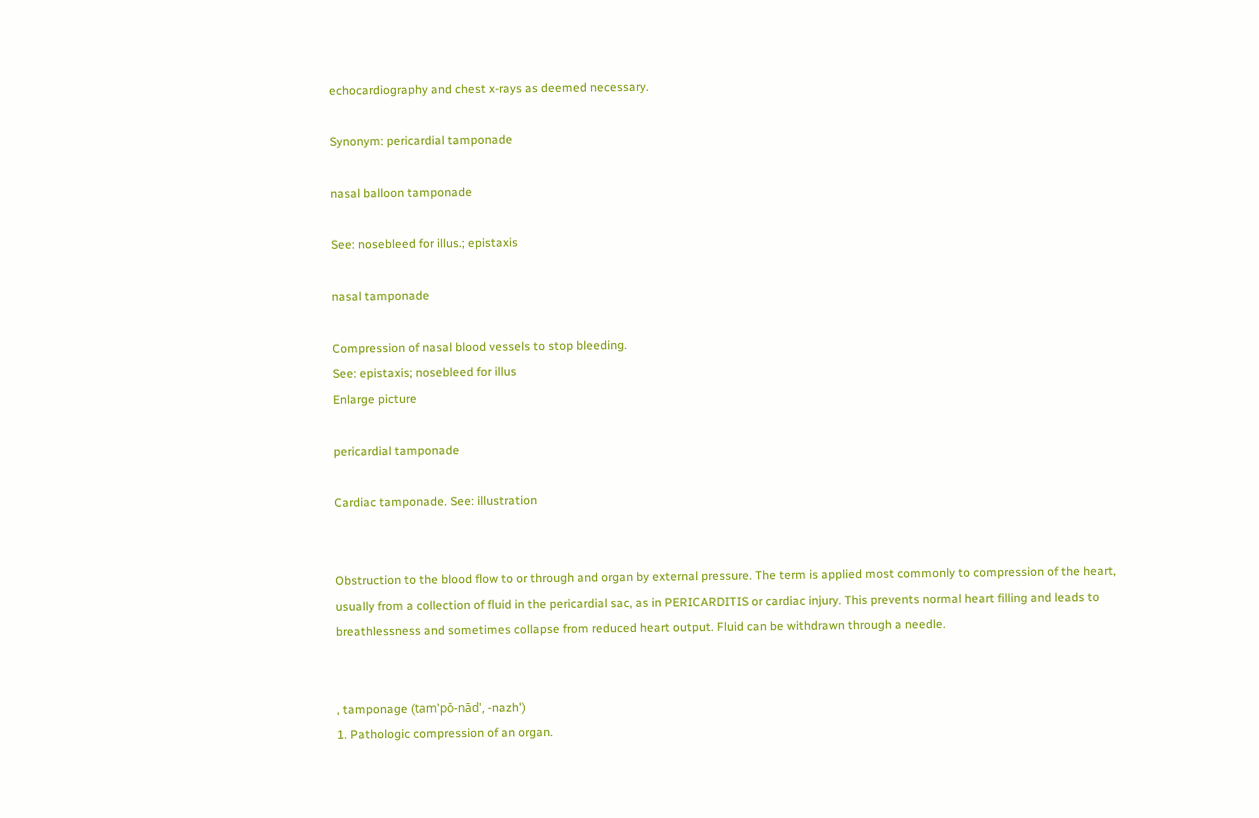echocardiography and chest x-rays as deemed necessary.

Synonym: pericardial tamponade

nasal balloon tamponade

See: nosebleed for illus.; epistaxis

nasal tamponade

Compression of nasal blood vessels to stop bleeding.
See: epistaxis; nosebleed for illus
Enlarge picture

pericardial tamponade

Cardiac tamponade. See: illustration


Obstruction to the blood flow to or through and organ by external pressure. The term is applied most commonly to compression of the heart, usually from a collection of fluid in the pericardial sac, as in PERICARDITIS or cardiac injury. This prevents normal heart filling and leads to breathlessness and sometimes collapse from reduced heart output. Fluid can be withdrawn through a needle.


, tamponage (tam'pŏ-nād', -nazh')
1. Pathologic compression of an organ.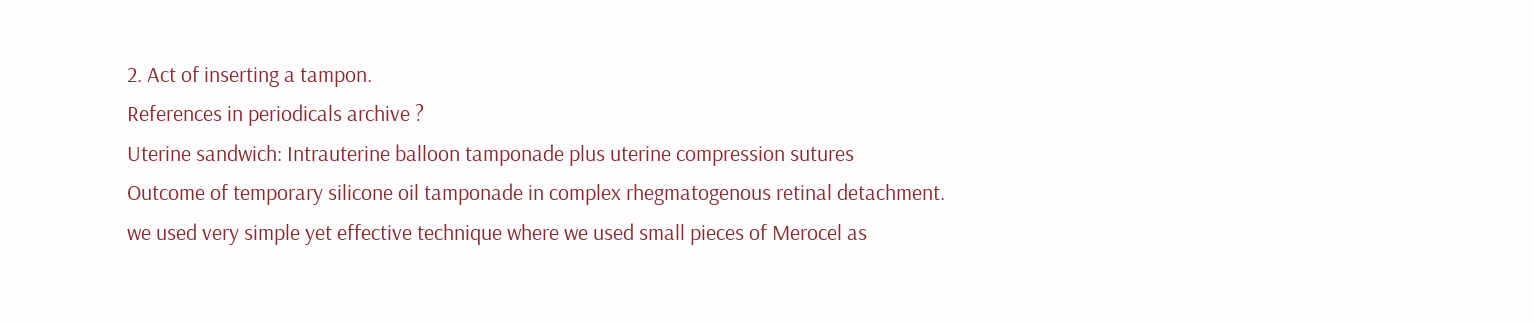2. Act of inserting a tampon.
References in periodicals archive ?
Uterine sandwich: Intrauterine balloon tamponade plus uterine compression sutures
Outcome of temporary silicone oil tamponade in complex rhegmatogenous retinal detachment.
we used very simple yet effective technique where we used small pieces of Merocel as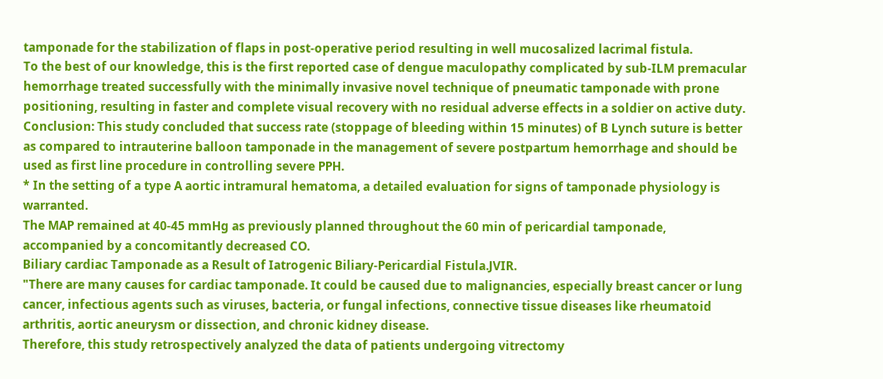tamponade for the stabilization of flaps in post-operative period resulting in well mucosalized lacrimal fistula.
To the best of our knowledge, this is the first reported case of dengue maculopathy complicated by sub-ILM premacular hemorrhage treated successfully with the minimally invasive novel technique of pneumatic tamponade with prone positioning, resulting in faster and complete visual recovery with no residual adverse effects in a soldier on active duty.
Conclusion: This study concluded that success rate (stoppage of bleeding within 15 minutes) of B Lynch suture is better as compared to intrauterine balloon tamponade in the management of severe postpartum hemorrhage and should be used as first line procedure in controlling severe PPH.
* In the setting of a type A aortic intramural hematoma, a detailed evaluation for signs of tamponade physiology is warranted.
The MAP remained at 40-45 mmHg as previously planned throughout the 60 min of pericardial tamponade, accompanied by a concomitantly decreased CO.
Biliary cardiac Tamponade as a Result of Iatrogenic Biliary-Pericardial Fistula.JVIR.
"There are many causes for cardiac tamponade. It could be caused due to malignancies, especially breast cancer or lung cancer, infectious agents such as viruses, bacteria, or fungal infections, connective tissue diseases like rheumatoid arthritis, aortic aneurysm or dissection, and chronic kidney disease.
Therefore, this study retrospectively analyzed the data of patients undergoing vitrectomy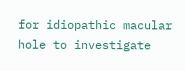for idiopathic macular hole to investigate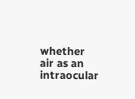whether air as an intraocular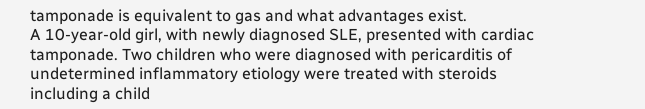tamponade is equivalent to gas and what advantages exist.
A 10-year-old girl, with newly diagnosed SLE, presented with cardiac tamponade. Two children who were diagnosed with pericarditis of undetermined inflammatory etiology were treated with steroids including a child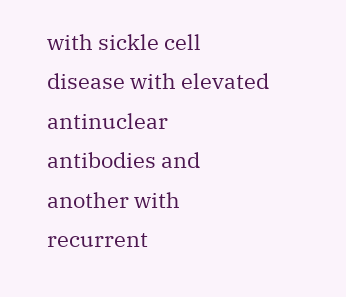with sickle cell disease with elevated antinuclear antibodies and another with recurrent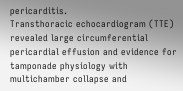pericarditis.
Transthoracic echocardiogram (TTE) revealed large circumferential pericardial effusion and evidence for tamponade physiology with multichamber collapse and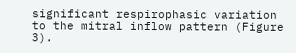significant respirophasic variation to the mitral inflow pattern (Figure 3).